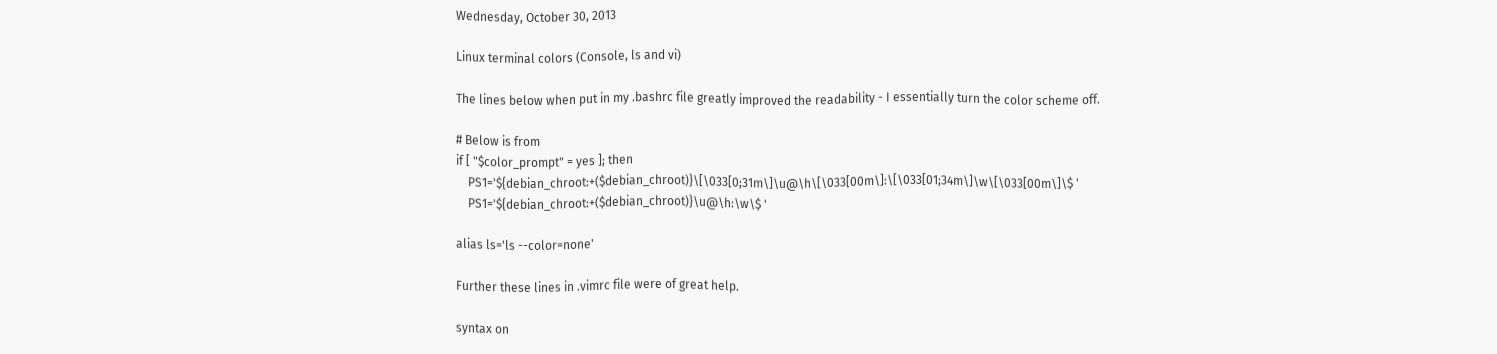Wednesday, October 30, 2013

Linux terminal colors (Console, ls and vi)

The lines below when put in my .bashrc file greatly improved the readability - I essentially turn the color scheme off.

# Below is from
if [ "$color_prompt" = yes ]; then
    PS1='${debian_chroot:+($debian_chroot)}\[\033[0;31m\]\u@\h\[\033[00m\]:\[\033[01;34m\]\w\[\033[00m\]\$ '
    PS1='${debian_chroot:+($debian_chroot)}\u@\h:\w\$ '

alias ls='ls --color=none'

Further these lines in .vimrc file were of great help.

syntax on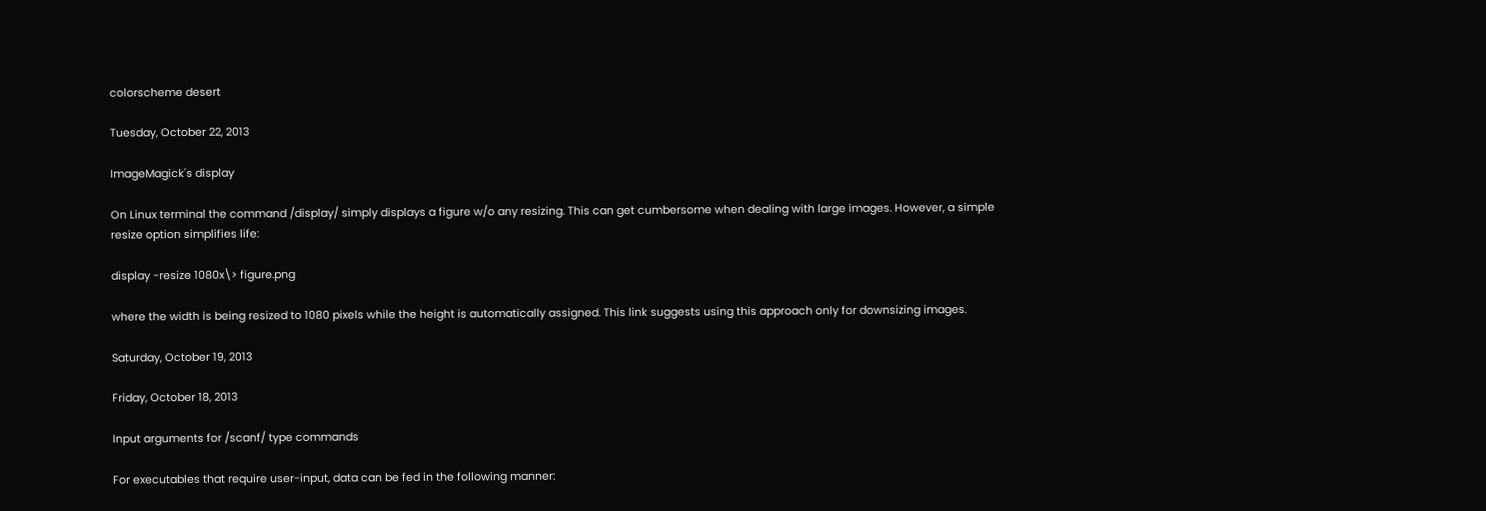colorscheme desert

Tuesday, October 22, 2013

ImageMagick's display

On Linux terminal the command /display/ simply displays a figure w/o any resizing. This can get cumbersome when dealing with large images. However, a simple resize option simplifies life:

display -resize 1080x\> figure.png

where the width is being resized to 1080 pixels while the height is automatically assigned. This link suggests using this approach only for downsizing images.

Saturday, October 19, 2013

Friday, October 18, 2013

Input arguments for /scanf/ type commands

For executables that require user-input, data can be fed in the following manner: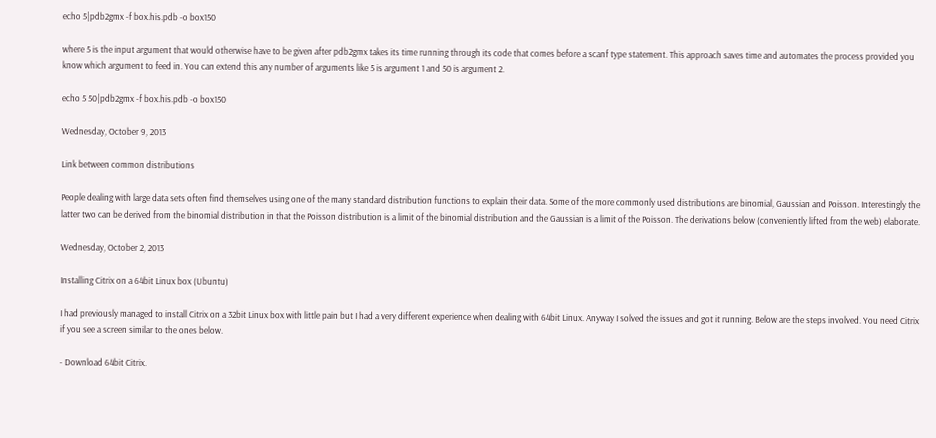echo 5|pdb2gmx -f box.his.pdb -o box150

where 5 is the input argument that would otherwise have to be given after pdb2gmx takes its time running through its code that comes before a scanf type statement. This approach saves time and automates the process provided you know which argument to feed in. You can extend this any number of arguments like 5 is argument 1 and 50 is argument 2.

echo 5 50|pdb2gmx -f box.his.pdb -o box150

Wednesday, October 9, 2013

Link between common distributions

People dealing with large data sets often find themselves using one of the many standard distribution functions to explain their data. Some of the more commonly used distributions are binomial, Gaussian and Poisson. Interestingly the latter two can be derived from the binomial distribution in that the Poisson distribution is a limit of the binomial distribution and the Gaussian is a limit of the Poisson. The derivations below (conveniently lifted from the web) elaborate.

Wednesday, October 2, 2013

Installing Citrix on a 64bit Linux box (Ubuntu)

I had previously managed to install Citrix on a 32bit Linux box with little pain but I had a very different experience when dealing with 64bit Linux. Anyway I solved the issues and got it running. Below are the steps involved. You need Citrix if you see a screen similar to the ones below.

- Download 64bit Citrix.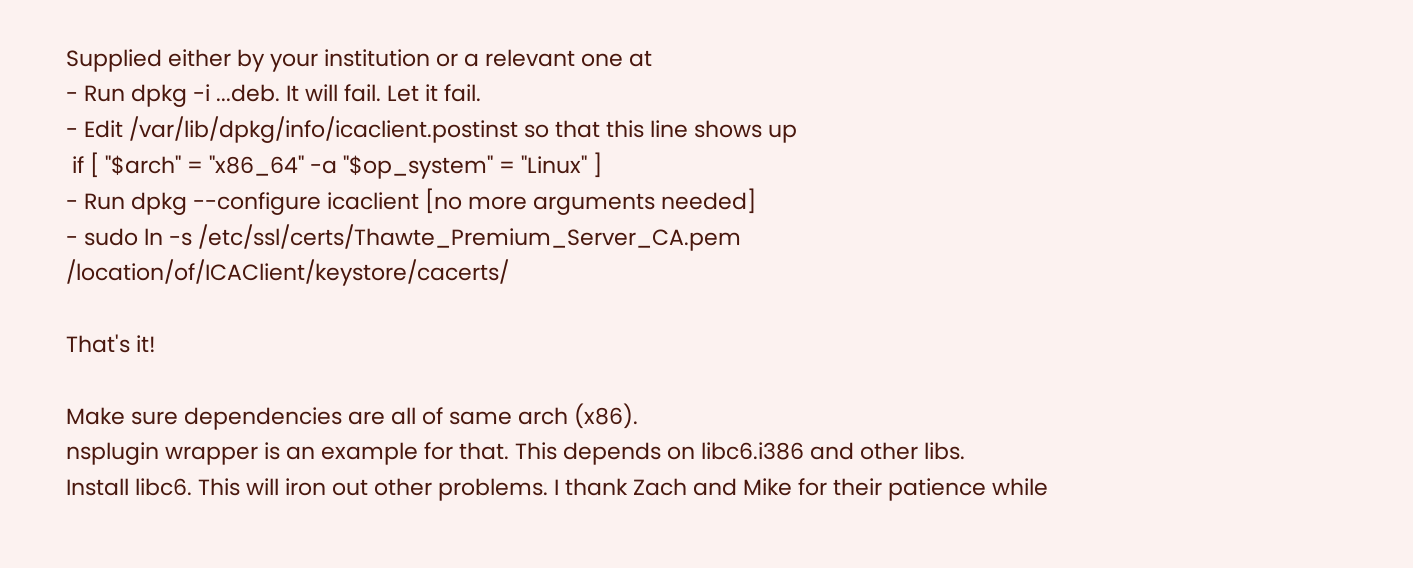Supplied either by your institution or a relevant one at
- Run dpkg -i ...deb. It will fail. Let it fail.
- Edit /var/lib/dpkg/info/icaclient.postinst so that this line shows up
 if [ "$arch" = "x86_64" -a "$op_system" = "Linux" ]
- Run dpkg --configure icaclient [no more arguments needed]
- sudo ln -s /etc/ssl/certs/Thawte_Premium_Server_CA.pem /location/of/ICAClient/keystore/cacerts/

That's it!

Make sure dependencies are all of same arch (x86).
nsplugin wrapper is an example for that. This depends on libc6.i386 and other libs.
Install libc6. This will iron out other problems. I thank Zach and Mike for their patience while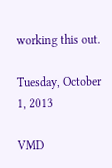working this out.

Tuesday, October 1, 2013

VMD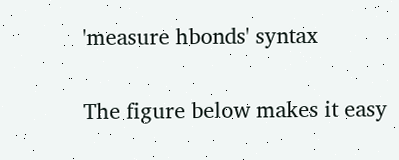'measure hbonds' syntax

The figure below makes it easy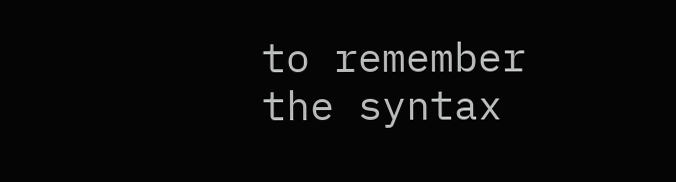to remember the syntax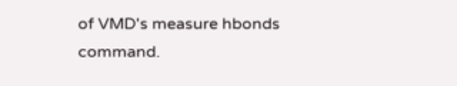of VMD's measure hbonds command.